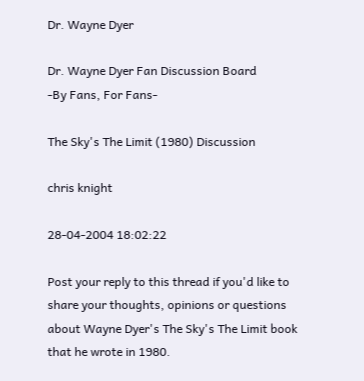Dr. Wayne Dyer

Dr. Wayne Dyer Fan Discussion Board
-By Fans, For Fans-

The Sky's The Limit (1980) Discussion

chris knight

28-04-2004 18:02:22

Post your reply to this thread if you'd like to share your thoughts, opinions or questions about Wayne Dyer's The Sky's The Limit book that he wrote in 1980.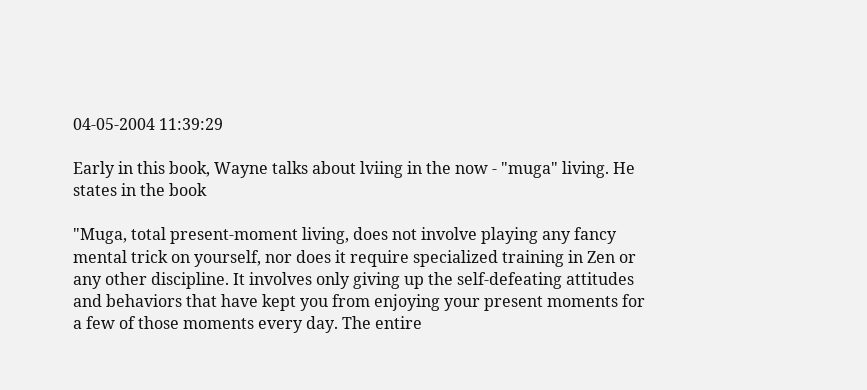04-05-2004 11:39:29

Early in this book, Wayne talks about lviing in the now - "muga" living. He states in the book

"Muga, total present-moment living, does not involve playing any fancy mental trick on yourself, nor does it require specialized training in Zen or any other discipline. It involves only giving up the self-defeating attitudes and behaviors that have kept you from enjoying your present moments for a few of those moments every day. The entire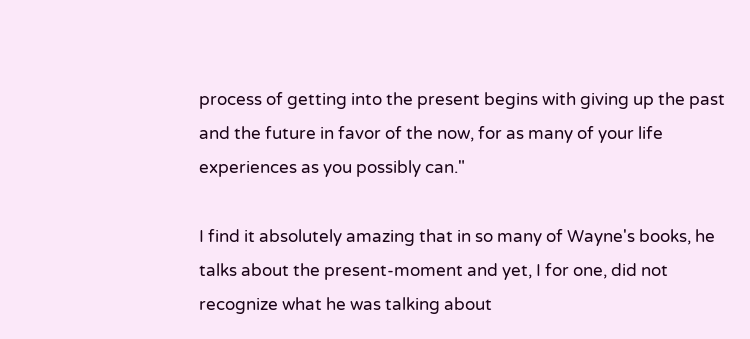process of getting into the present begins with giving up the past and the future in favor of the now, for as many of your life experiences as you possibly can."

I find it absolutely amazing that in so many of Wayne's books, he talks about the present-moment and yet, I for one, did not recognize what he was talking about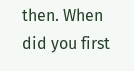then. When did you first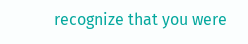recognize that you were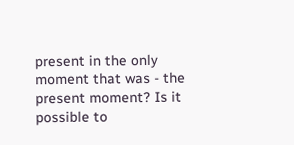present in the only moment that was - the present moment? Is it possible to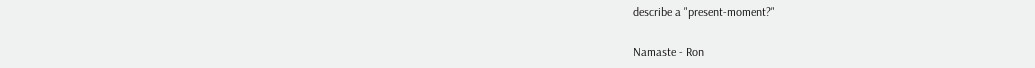describe a "present-moment?"

Namaste - Ron